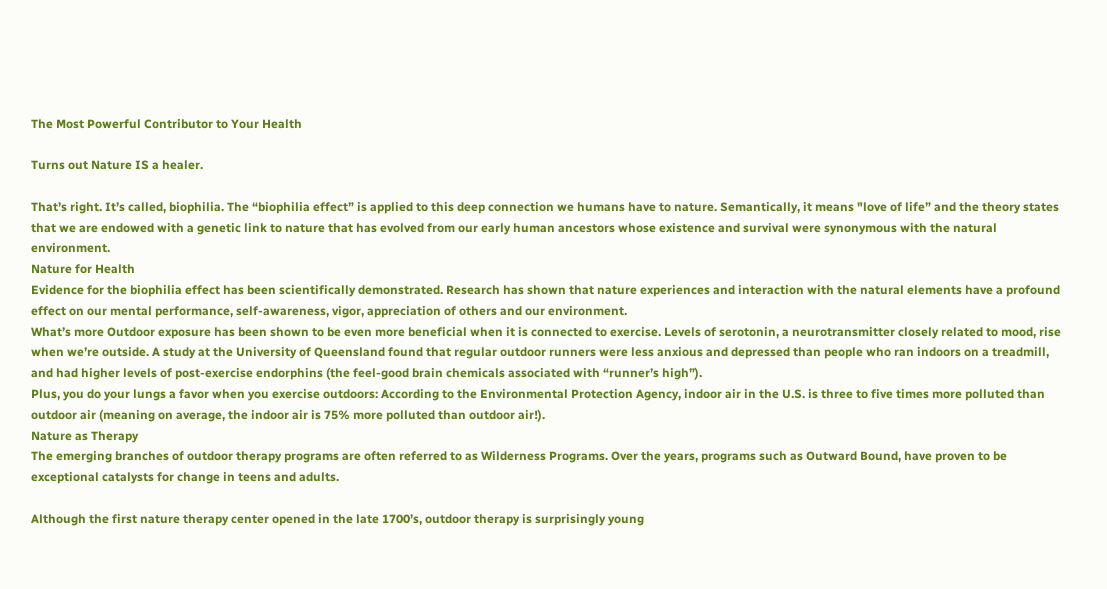The Most Powerful Contributor to Your Health

Turns out Nature IS a healer.

That’s right. It’s called, biophilia. The “biophilia effect” is applied to this deep connection we humans have to nature. Semantically, it means "love of life” and the theory states that we are endowed with a genetic link to nature that has evolved from our early human ancestors whose existence and survival were synonymous with the natural environment.
Nature for Health
Evidence for the biophilia effect has been scientifically demonstrated. Research has shown that nature experiences and interaction with the natural elements have a profound effect on our mental performance, self-awareness, vigor, appreciation of others and our environment.
What’s more Outdoor exposure has been shown to be even more beneficial when it is connected to exercise. Levels of serotonin, a neurotransmitter closely related to mood, rise when we’re outside. A study at the University of Queensland found that regular outdoor runners were less anxious and depressed than people who ran indoors on a treadmill, and had higher levels of post-exercise endorphins (the feel-good brain chemicals associated with “runner’s high”).
Plus, you do your lungs a favor when you exercise outdoors: According to the Environmental Protection Agency, indoor air in the U.S. is three to five times more polluted than outdoor air (meaning on average, the indoor air is 75% more polluted than outdoor air!).
Nature as Therapy
The emerging branches of outdoor therapy programs are often referred to as Wilderness Programs. Over the years, programs such as Outward Bound, have proven to be exceptional catalysts for change in teens and adults.

Although the first nature therapy center opened in the late 1700’s, outdoor therapy is surprisingly young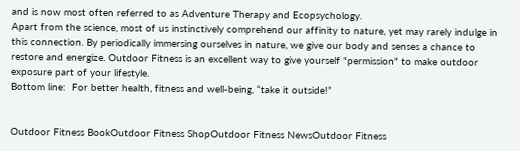and is now most often referred to as Adventure Therapy and Ecopsychology.
Apart from the science, most of us instinctively comprehend our affinity to nature, yet may rarely indulge in this connection. By periodically immersing ourselves in nature, we give our body and senses a chance to restore and energize. Outdoor Fitness is an excellent way to give yourself "permission" to make outdoor exposure part of your lifestyle.
Bottom line:  For better health, fitness and well-being, “take it outside!”


Outdoor Fitness BookOutdoor Fitness ShopOutdoor Fitness NewsOutdoor Fitness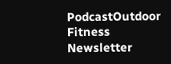PodcastOutdoor Fitness Newsletter